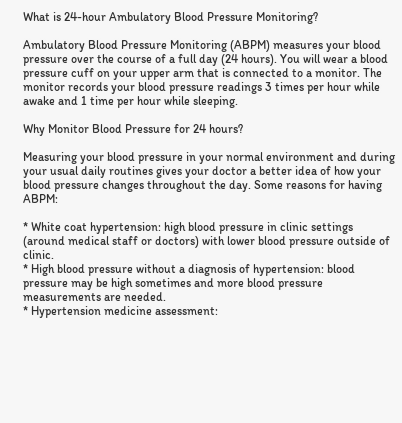What is 24-hour Ambulatory Blood Pressure Monitoring?

Ambulatory Blood Pressure Monitoring (ABPM) measures your blood pressure over the course of a full day (24 hours). You will wear a blood pressure cuff on your upper arm that is connected to a monitor. The monitor records your blood pressure readings 3 times per hour while awake and 1 time per hour while sleeping.

Why Monitor Blood Pressure for 24 hours?

Measuring your blood pressure in your normal environment and during your usual daily routines gives your doctor a better idea of how your blood pressure changes throughout the day. Some reasons for having ABPM:

* White coat hypertension: high blood pressure in clinic settings (around medical staff or doctors) with lower blood pressure outside of clinic.
* High blood pressure without a diagnosis of hypertension: blood pressure may be high sometimes and more blood pressure measurements are needed.
* Hypertension medicine assessment: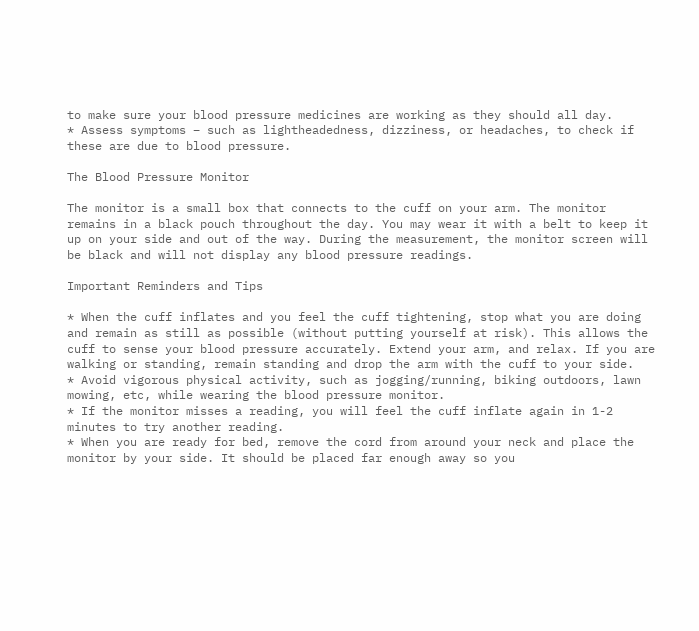to make sure your blood pressure medicines are working as they should all day.
* Assess symptoms – such as lightheadedness, dizziness, or headaches, to check if these are due to blood pressure.

The Blood Pressure Monitor

The monitor is a small box that connects to the cuff on your arm. The monitor remains in a black pouch throughout the day. You may wear it with a belt to keep it up on your side and out of the way. During the measurement, the monitor screen will be black and will not display any blood pressure readings.

Important Reminders and Tips

* When the cuff inflates and you feel the cuff tightening, stop what you are doing and remain as still as possible (without putting yourself at risk). This allows the cuff to sense your blood pressure accurately. Extend your arm, and relax. If you are walking or standing, remain standing and drop the arm with the cuff to your side.
* Avoid vigorous physical activity, such as jogging/running, biking outdoors, lawn mowing, etc, while wearing the blood pressure monitor.
* If the monitor misses a reading, you will feel the cuff inflate again in 1-2 minutes to try another reading.
* When you are ready for bed, remove the cord from around your neck and place the monitor by your side. It should be placed far enough away so you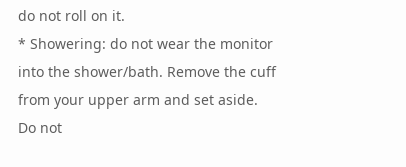do not roll on it.
* Showering: do not wear the monitor into the shower/bath. Remove the cuff from your upper arm and set aside. Do not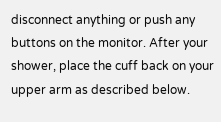disconnect anything or push any buttons on the monitor. After your shower, place the cuff back on your upper arm as described below.